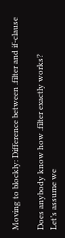Moving to blockly: Difference between .filter and if-clause

Does anybody know how .filter exactly works?
Let’s assume we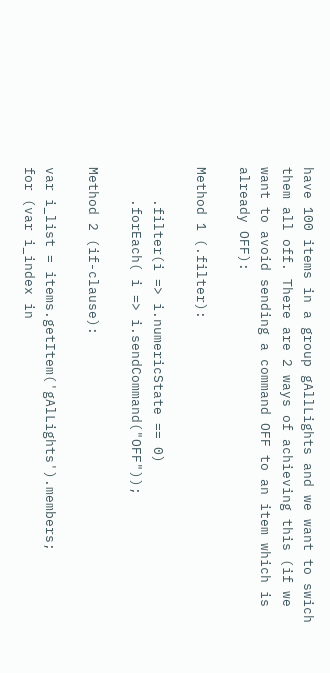have 100 items in a group gAllLights and we want to swich them all off. There are 2 ways of achieving this (if we want to avoid sending a command OFF to an item which is already OFF):

Method 1 (.filter):

    .filter(i => i.numericState == 0)
    .forEach( i => i.sendCommand("OFF"));

Method 2 (if-clause):

var i_list = items.getItem('gAlLights').members;
for (var i_index in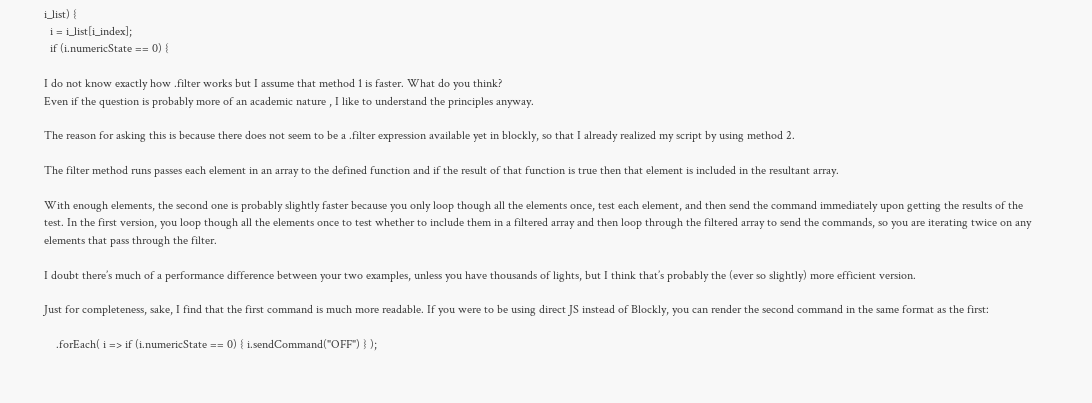i_list) {
  i = i_list[i_index];
  if (i.numericState == 0) {

I do not know exactly how .filter works but I assume that method 1 is faster. What do you think?
Even if the question is probably more of an academic nature , I like to understand the principles anyway.

The reason for asking this is because there does not seem to be a .filter expression available yet in blockly, so that I already realized my script by using method 2.

The filter method runs passes each element in an array to the defined function and if the result of that function is true then that element is included in the resultant array.

With enough elements, the second one is probably slightly faster because you only loop though all the elements once, test each element, and then send the command immediately upon getting the results of the test. In the first version, you loop though all the elements once to test whether to include them in a filtered array and then loop through the filtered array to send the commands, so you are iterating twice on any elements that pass through the filter.

I doubt there’s much of a performance difference between your two examples, unless you have thousands of lights, but I think that’s probably the (ever so slightly) more efficient version.

Just for completeness, sake, I find that the first command is much more readable. If you were to be using direct JS instead of Blockly, you can render the second command in the same format as the first:

    .forEach( i => if (i.numericState == 0) { i.sendCommand("OFF") } );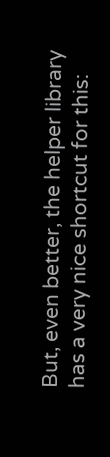But, even better, the helper library has a very nice shortcut for this: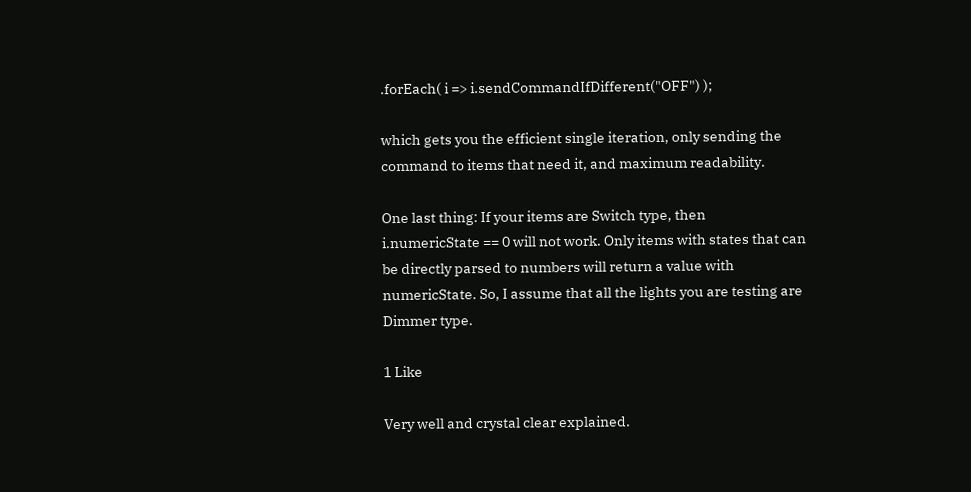.forEach( i => i.sendCommandIfDifferent("OFF") );

which gets you the efficient single iteration, only sending the command to items that need it, and maximum readability.

One last thing: If your items are Switch type, then i.numericState == 0 will not work. Only items with states that can be directly parsed to numbers will return a value with numericState. So, I assume that all the lights you are testing are Dimmer type.

1 Like

Very well and crystal clear explained.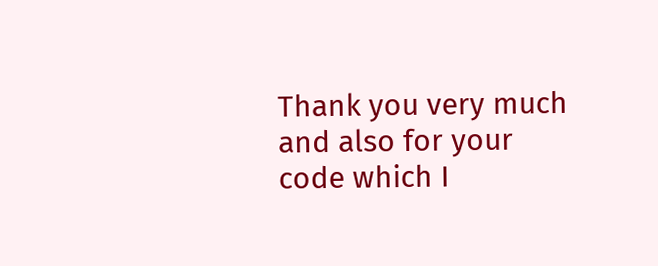Thank you very much and also for your code which I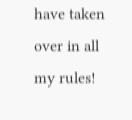have taken over in all my rules!